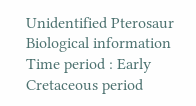Unidentified Pterosaur
Biological information
Time period : Early Cretaceous period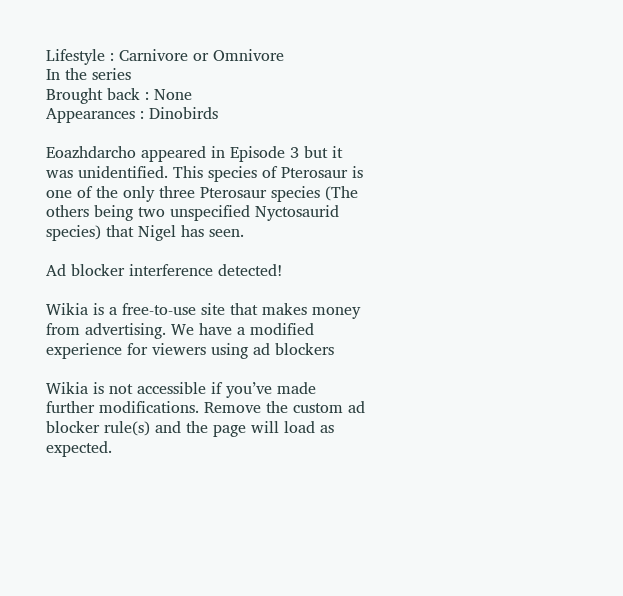Lifestyle : Carnivore or Omnivore
In the series
Brought back : None
Appearances : Dinobirds

Eoazhdarcho appeared in Episode 3 but it was unidentified. This species of Pterosaur is one of the only three Pterosaur species (The others being two unspecified Nyctosaurid species) that Nigel has seen.

Ad blocker interference detected!

Wikia is a free-to-use site that makes money from advertising. We have a modified experience for viewers using ad blockers

Wikia is not accessible if you’ve made further modifications. Remove the custom ad blocker rule(s) and the page will load as expected.